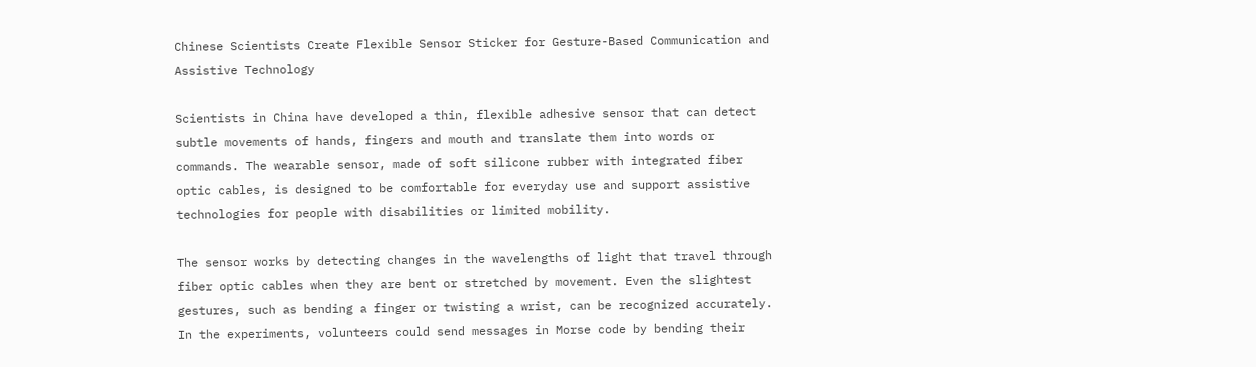Chinese Scientists Create Flexible Sensor Sticker for Gesture-Based Communication and Assistive Technology

Scientists in China have developed a thin, flexible adhesive sensor that can detect subtle movements of hands, fingers and mouth and translate them into words or commands. The wearable sensor, made of soft silicone rubber with integrated fiber optic cables, is designed to be comfortable for everyday use and support assistive technologies for people with disabilities or limited mobility.

The sensor works by detecting changes in the wavelengths of light that travel through fiber optic cables when they are bent or stretched by movement. Even the slightest gestures, such as bending a finger or twisting a wrist, can be recognized accurately. In the experiments, volunteers could send messages in Morse code by bending their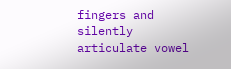fingers and silently articulate vowel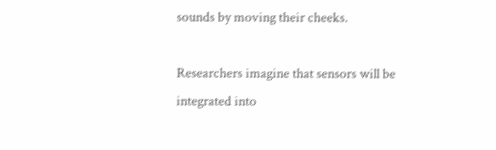sounds by moving their cheeks.

Researchers imagine that sensors will be integrated into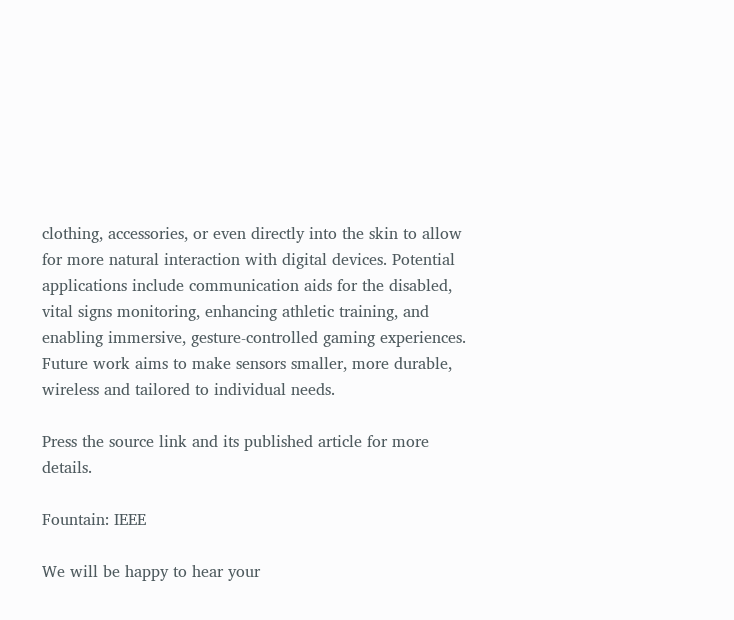clothing, accessories, or even directly into the skin to allow for more natural interaction with digital devices. Potential applications include communication aids for the disabled, vital signs monitoring, enhancing athletic training, and enabling immersive, gesture-controlled gaming experiences. Future work aims to make sensors smaller, more durable, wireless and tailored to individual needs.

Press the source link and its published article for more details.

Fountain: IEEE

We will be happy to hear your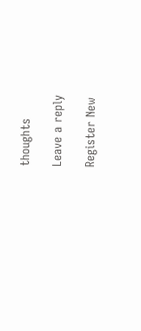thoughts

Leave a reply

Register New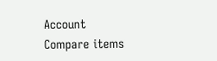Account
Compare items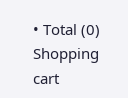• Total (0)
Shopping cart